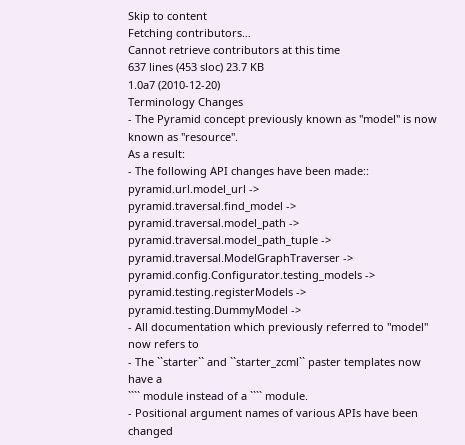Skip to content
Fetching contributors…
Cannot retrieve contributors at this time
637 lines (453 sloc) 23.7 KB
1.0a7 (2010-12-20)
Terminology Changes
- The Pyramid concept previously known as "model" is now known as "resource".
As a result:
- The following API changes have been made::
pyramid.url.model_url ->
pyramid.traversal.find_model ->
pyramid.traversal.model_path ->
pyramid.traversal.model_path_tuple ->
pyramid.traversal.ModelGraphTraverser ->
pyramid.config.Configurator.testing_models ->
pyramid.testing.registerModels ->
pyramid.testing.DummyModel ->
- All documentation which previously referred to "model" now refers to
- The ``starter`` and ``starter_zcml`` paster templates now have a
```` module instead of a ```` module.
- Positional argument names of various APIs have been changed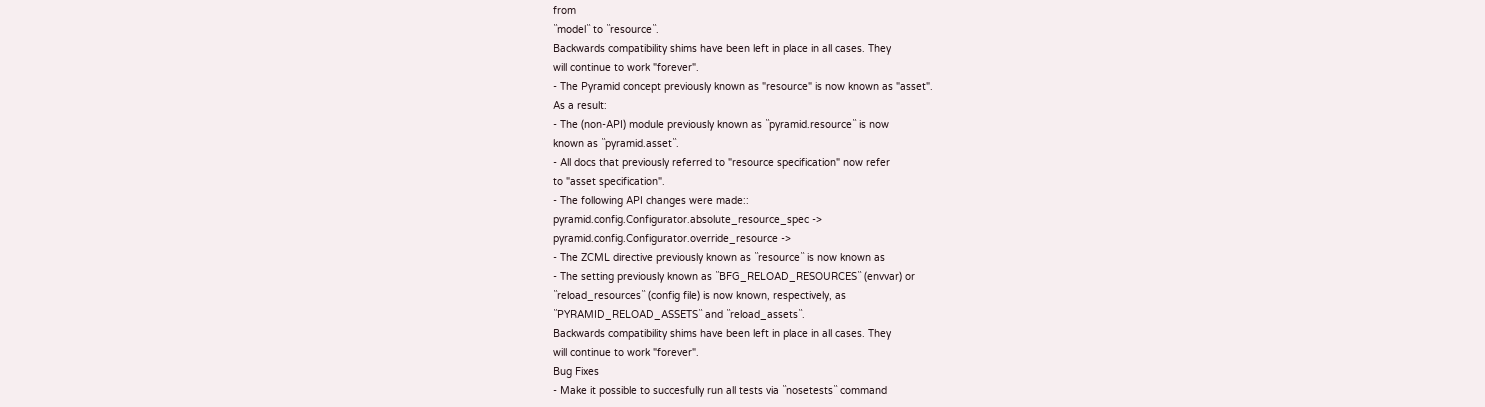from
``model`` to ``resource``.
Backwards compatibility shims have been left in place in all cases. They
will continue to work "forever".
- The Pyramid concept previously known as "resource" is now known as "asset".
As a result:
- The (non-API) module previously known as ``pyramid.resource`` is now
known as ``pyramid.asset``.
- All docs that previously referred to "resource specification" now refer
to "asset specification".
- The following API changes were made::
pyramid.config.Configurator.absolute_resource_spec ->
pyramid.config.Configurator.override_resource ->
- The ZCML directive previously known as ``resource`` is now known as
- The setting previously known as ``BFG_RELOAD_RESOURCES`` (envvar) or
``reload_resources`` (config file) is now known, respectively, as
``PYRAMID_RELOAD_ASSETS`` and ``reload_assets``.
Backwards compatibility shims have been left in place in all cases. They
will continue to work "forever".
Bug Fixes
- Make it possible to succesfully run all tests via ``nosetests`` command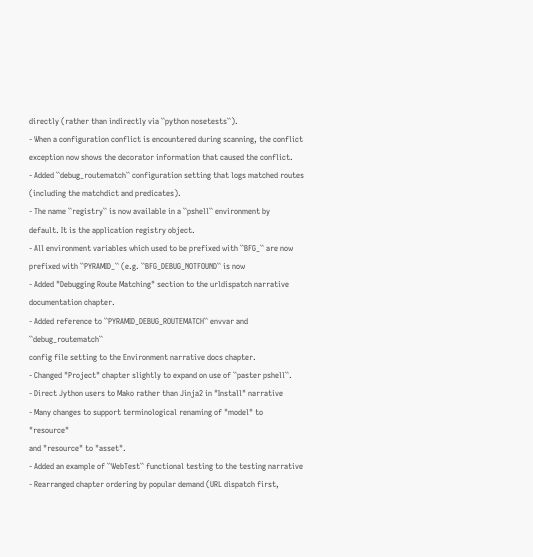directly (rather than indirectly via ``python nosetests``).
- When a configuration conflict is encountered during scanning, the conflict
exception now shows the decorator information that caused the conflict.
- Added ``debug_routematch`` configuration setting that logs matched routes
(including the matchdict and predicates).
- The name ``registry`` is now available in a ``pshell`` environment by
default. It is the application registry object.
- All environment variables which used to be prefixed with ``BFG_`` are now
prefixed with ``PYRAMID_`` (e.g. ``BFG_DEBUG_NOTFOUND`` is now
- Added "Debugging Route Matching" section to the urldispatch narrative
documentation chapter.
- Added reference to ``PYRAMID_DEBUG_ROUTEMATCH`` envvar and ``debug_routematch``
config file setting to the Environment narrative docs chapter.
- Changed "Project" chapter slightly to expand on use of ``paster pshell``.
- Direct Jython users to Mako rather than Jinja2 in "Install" narrative
- Many changes to support terminological renaming of "model" to "resource"
and "resource" to "asset".
- Added an example of ``WebTest`` functional testing to the testing narrative
- Rearranged chapter ordering by popular demand (URL dispatch first,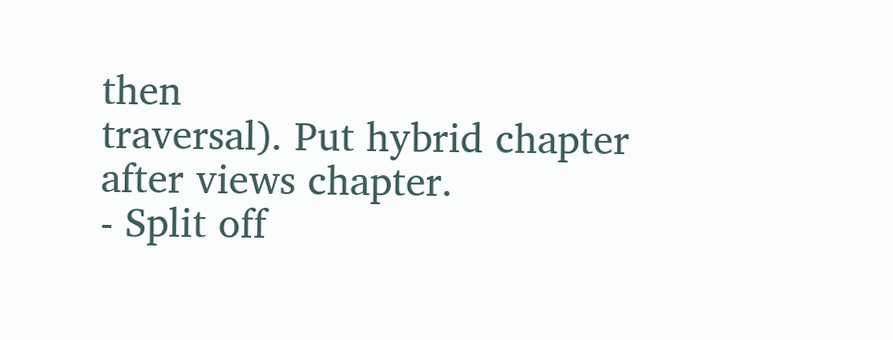then
traversal). Put hybrid chapter after views chapter.
- Split off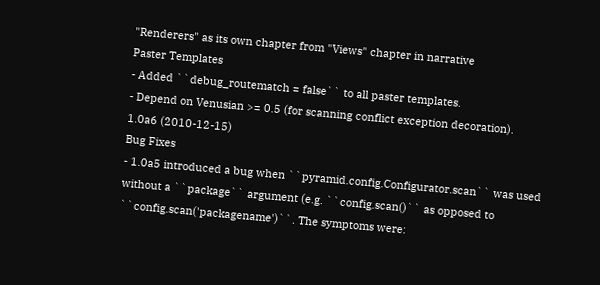"Renderers" as its own chapter from "Views" chapter in narrative
Paster Templates
- Added ``debug_routematch = false`` to all paster templates.
- Depend on Venusian >= 0.5 (for scanning conflict exception decoration).
1.0a6 (2010-12-15)
Bug Fixes
- 1.0a5 introduced a bug when ``pyramid.config.Configurator.scan`` was used
without a ``package`` argument (e.g. ``config.scan()`` as opposed to
``config.scan('packagename')``. The symptoms were: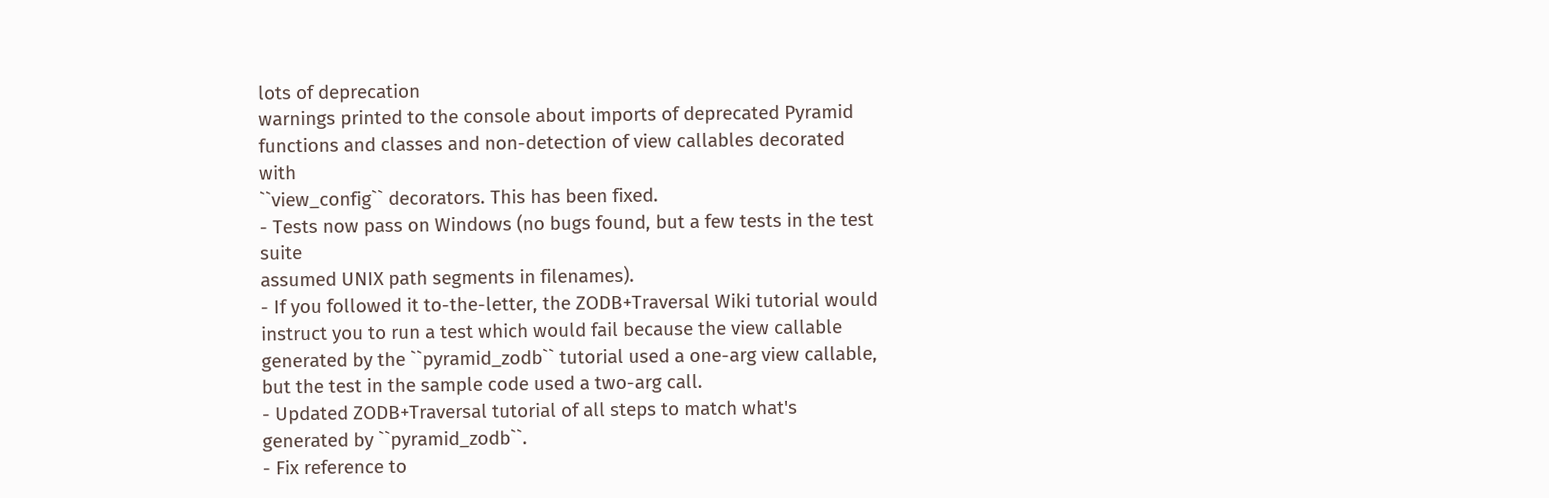lots of deprecation
warnings printed to the console about imports of deprecated Pyramid
functions and classes and non-detection of view callables decorated with
``view_config`` decorators. This has been fixed.
- Tests now pass on Windows (no bugs found, but a few tests in the test suite
assumed UNIX path segments in filenames).
- If you followed it to-the-letter, the ZODB+Traversal Wiki tutorial would
instruct you to run a test which would fail because the view callable
generated by the ``pyramid_zodb`` tutorial used a one-arg view callable,
but the test in the sample code used a two-arg call.
- Updated ZODB+Traversal tutorial of all steps to match what's
generated by ``pyramid_zodb``.
- Fix reference to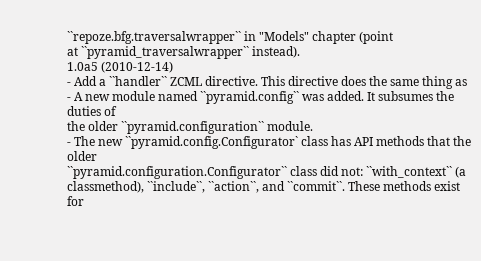``repoze.bfg.traversalwrapper`` in "Models" chapter (point
at ``pyramid_traversalwrapper`` instead).
1.0a5 (2010-12-14)
- Add a ``handler`` ZCML directive. This directive does the same thing as
- A new module named ``pyramid.config`` was added. It subsumes the duties of
the older ``pyramid.configuration`` module.
- The new ``pyramid.config.Configurator` class has API methods that the older
``pyramid.configuration.Configurator`` class did not: ``with_context`` (a
classmethod), ``include``, ``action``, and ``commit``. These methods exist
for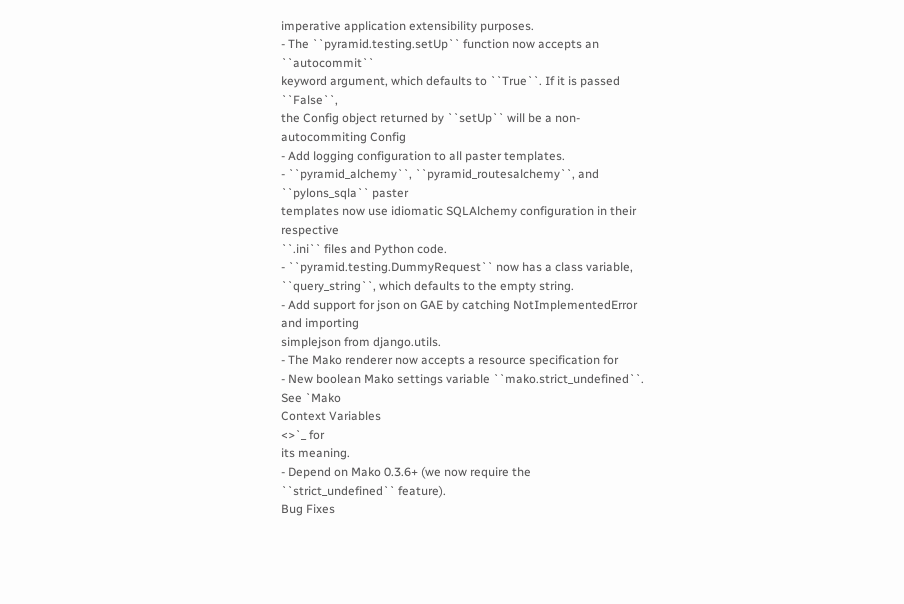imperative application extensibility purposes.
- The ``pyramid.testing.setUp`` function now accepts an ``autocommit``
keyword argument, which defaults to ``True``. If it is passed ``False``,
the Config object returned by ``setUp`` will be a non-autocommiting Config
- Add logging configuration to all paster templates.
- ``pyramid_alchemy``, ``pyramid_routesalchemy``, and ``pylons_sqla`` paster
templates now use idiomatic SQLAlchemy configuration in their respective
``.ini`` files and Python code.
- ``pyramid.testing.DummyRequest`` now has a class variable,
``query_string``, which defaults to the empty string.
- Add support for json on GAE by catching NotImplementedError and importing
simplejson from django.utils.
- The Mako renderer now accepts a resource specification for
- New boolean Mako settings variable ``mako.strict_undefined``. See `Mako
Context Variables
<>`_ for
its meaning.
- Depend on Mako 0.3.6+ (we now require the ``strict_undefined`` feature).
Bug Fixes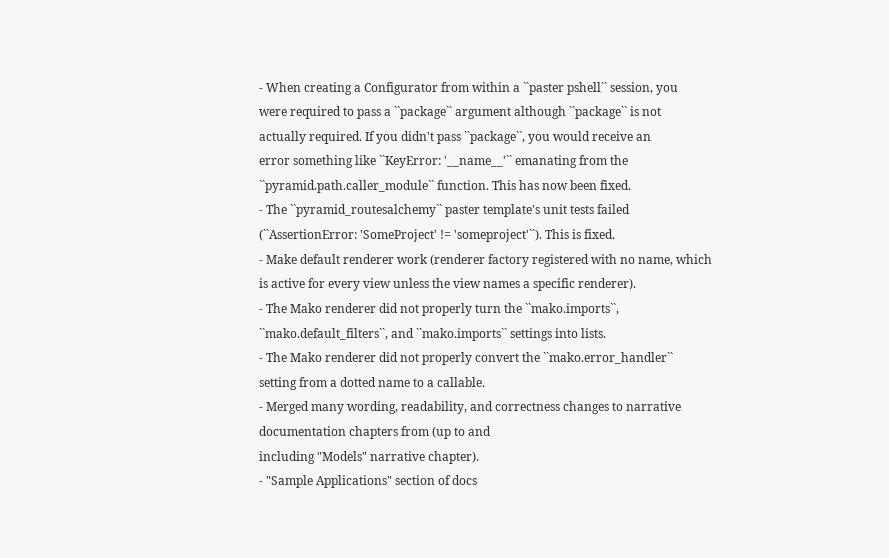- When creating a Configurator from within a ``paster pshell`` session, you
were required to pass a ``package`` argument although ``package`` is not
actually required. If you didn't pass ``package``, you would receive an
error something like ``KeyError: '__name__'`` emanating from the
``pyramid.path.caller_module`` function. This has now been fixed.
- The ``pyramid_routesalchemy`` paster template's unit tests failed
(``AssertionError: 'SomeProject' != 'someproject'``). This is fixed.
- Make default renderer work (renderer factory registered with no name, which
is active for every view unless the view names a specific renderer).
- The Mako renderer did not properly turn the ``mako.imports``,
``mako.default_filters``, and ``mako.imports`` settings into lists.
- The Mako renderer did not properly convert the ``mako.error_handler``
setting from a dotted name to a callable.
- Merged many wording, readability, and correctness changes to narrative
documentation chapters from (up to and
including "Models" narrative chapter).
- "Sample Applications" section of docs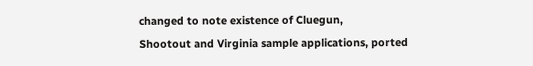changed to note existence of Cluegun,
Shootout and Virginia sample applications, ported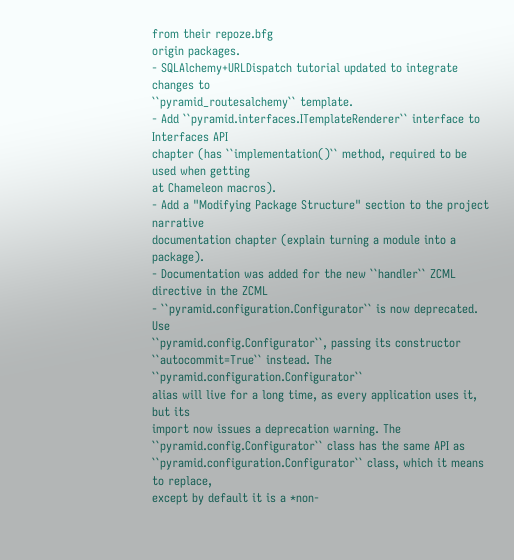from their repoze.bfg
origin packages.
- SQLAlchemy+URLDispatch tutorial updated to integrate changes to
``pyramid_routesalchemy`` template.
- Add ``pyramid.interfaces.ITemplateRenderer`` interface to Interfaces API
chapter (has ``implementation()`` method, required to be used when getting
at Chameleon macros).
- Add a "Modifying Package Structure" section to the project narrative
documentation chapter (explain turning a module into a package).
- Documentation was added for the new ``handler`` ZCML directive in the ZCML
- ``pyramid.configuration.Configurator`` is now deprecated. Use
``pyramid.config.Configurator``, passing its constructor
``autocommit=True`` instead. The ``pyramid.configuration.Configurator``
alias will live for a long time, as every application uses it, but its
import now issues a deprecation warning. The
``pyramid.config.Configurator`` class has the same API as
``pyramid.configuration.Configurator`` class, which it means to replace,
except by default it is a *non-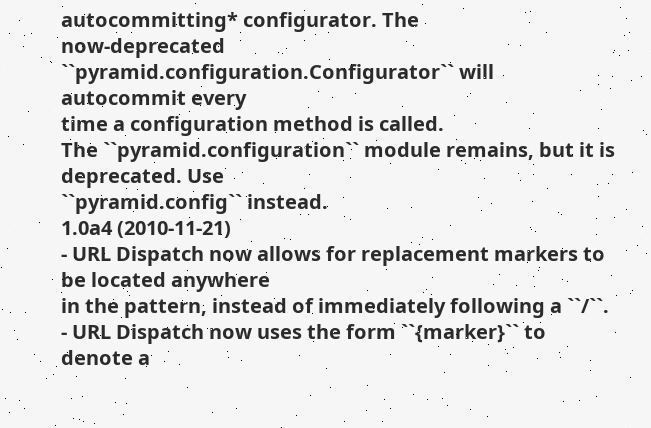autocommitting* configurator. The
now-deprecated ``pyramid.configuration.Configurator`` will autocommit every
time a configuration method is called.
The ``pyramid.configuration`` module remains, but it is deprecated. Use
``pyramid.config`` instead.
1.0a4 (2010-11-21)
- URL Dispatch now allows for replacement markers to be located anywhere
in the pattern, instead of immediately following a ``/``.
- URL Dispatch now uses the form ``{marker}`` to denote a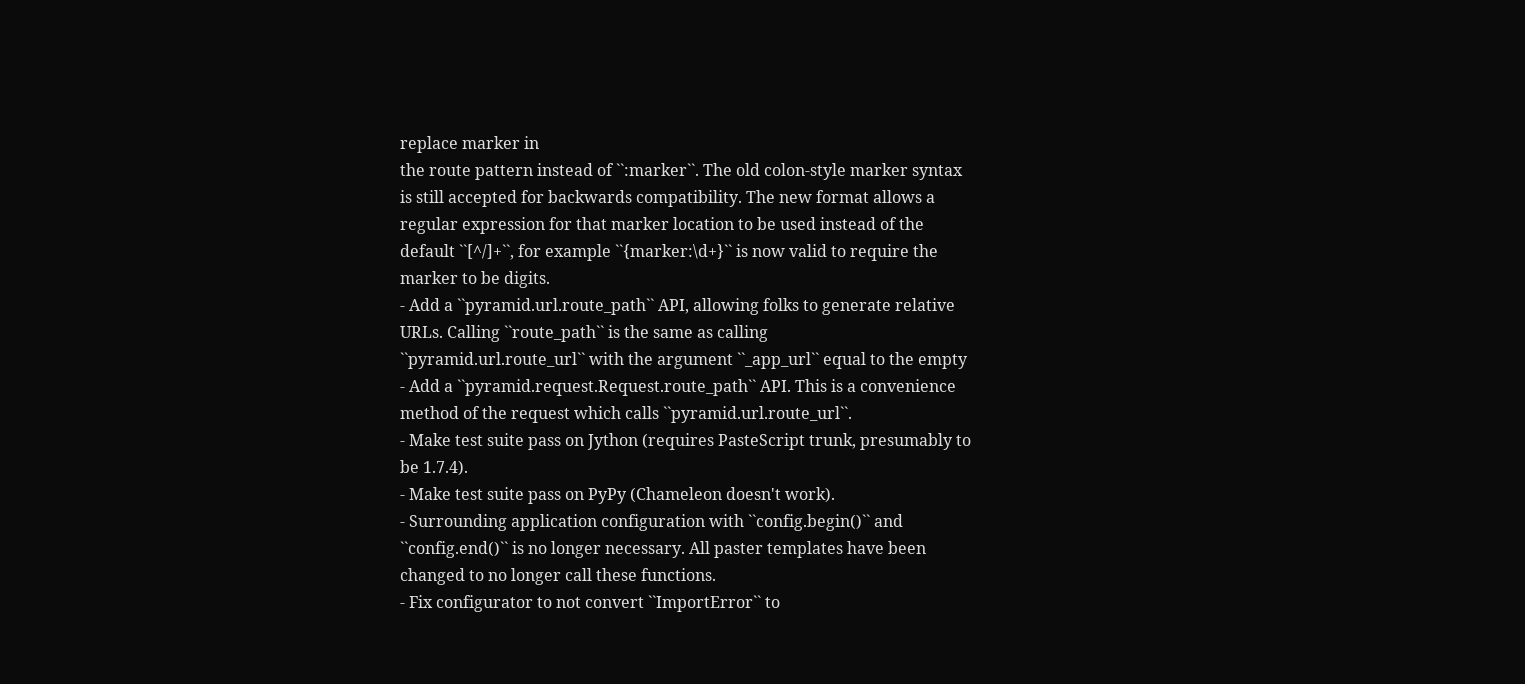replace marker in
the route pattern instead of ``:marker``. The old colon-style marker syntax
is still accepted for backwards compatibility. The new format allows a
regular expression for that marker location to be used instead of the
default ``[^/]+``, for example ``{marker:\d+}`` is now valid to require the
marker to be digits.
- Add a ``pyramid.url.route_path`` API, allowing folks to generate relative
URLs. Calling ``route_path`` is the same as calling
``pyramid.url.route_url`` with the argument ``_app_url`` equal to the empty
- Add a ``pyramid.request.Request.route_path`` API. This is a convenience
method of the request which calls ``pyramid.url.route_url``.
- Make test suite pass on Jython (requires PasteScript trunk, presumably to
be 1.7.4).
- Make test suite pass on PyPy (Chameleon doesn't work).
- Surrounding application configuration with ``config.begin()`` and
``config.end()`` is no longer necessary. All paster templates have been
changed to no longer call these functions.
- Fix configurator to not convert ``ImportError`` to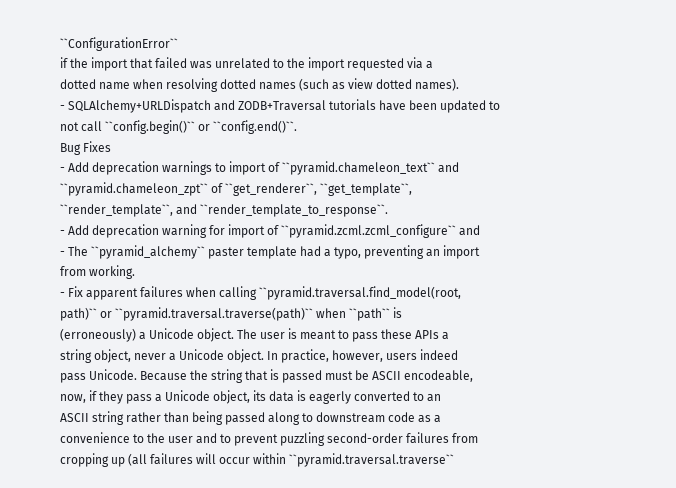``ConfigurationError``
if the import that failed was unrelated to the import requested via a
dotted name when resolving dotted names (such as view dotted names).
- SQLAlchemy+URLDispatch and ZODB+Traversal tutorials have been updated to
not call ``config.begin()`` or ``config.end()``.
Bug Fixes
- Add deprecation warnings to import of ``pyramid.chameleon_text`` and
``pyramid.chameleon_zpt`` of ``get_renderer``, ``get_template``,
``render_template``, and ``render_template_to_response``.
- Add deprecation warning for import of ``pyramid.zcml.zcml_configure`` and
- The ``pyramid_alchemy`` paster template had a typo, preventing an import
from working.
- Fix apparent failures when calling ``pyramid.traversal.find_model(root,
path)`` or ``pyramid.traversal.traverse(path)`` when ``path`` is
(erroneously) a Unicode object. The user is meant to pass these APIs a
string object, never a Unicode object. In practice, however, users indeed
pass Unicode. Because the string that is passed must be ASCII encodeable,
now, if they pass a Unicode object, its data is eagerly converted to an
ASCII string rather than being passed along to downstream code as a
convenience to the user and to prevent puzzling second-order failures from
cropping up (all failures will occur within ``pyramid.traversal.traverse``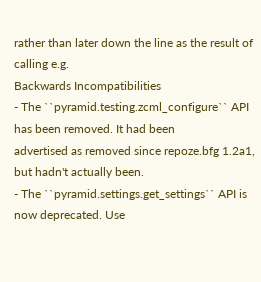rather than later down the line as the result of calling e.g.
Backwards Incompatibilities
- The ``pyramid.testing.zcml_configure`` API has been removed. It had been
advertised as removed since repoze.bfg 1.2a1, but hadn't actually been.
- The ``pyramid.settings.get_settings`` API is now deprecated. Use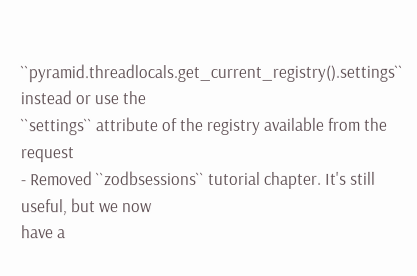``pyramid.threadlocals.get_current_registry().settings`` instead or use the
``settings`` attribute of the registry available from the request
- Removed ``zodbsessions`` tutorial chapter. It's still useful, but we now
have a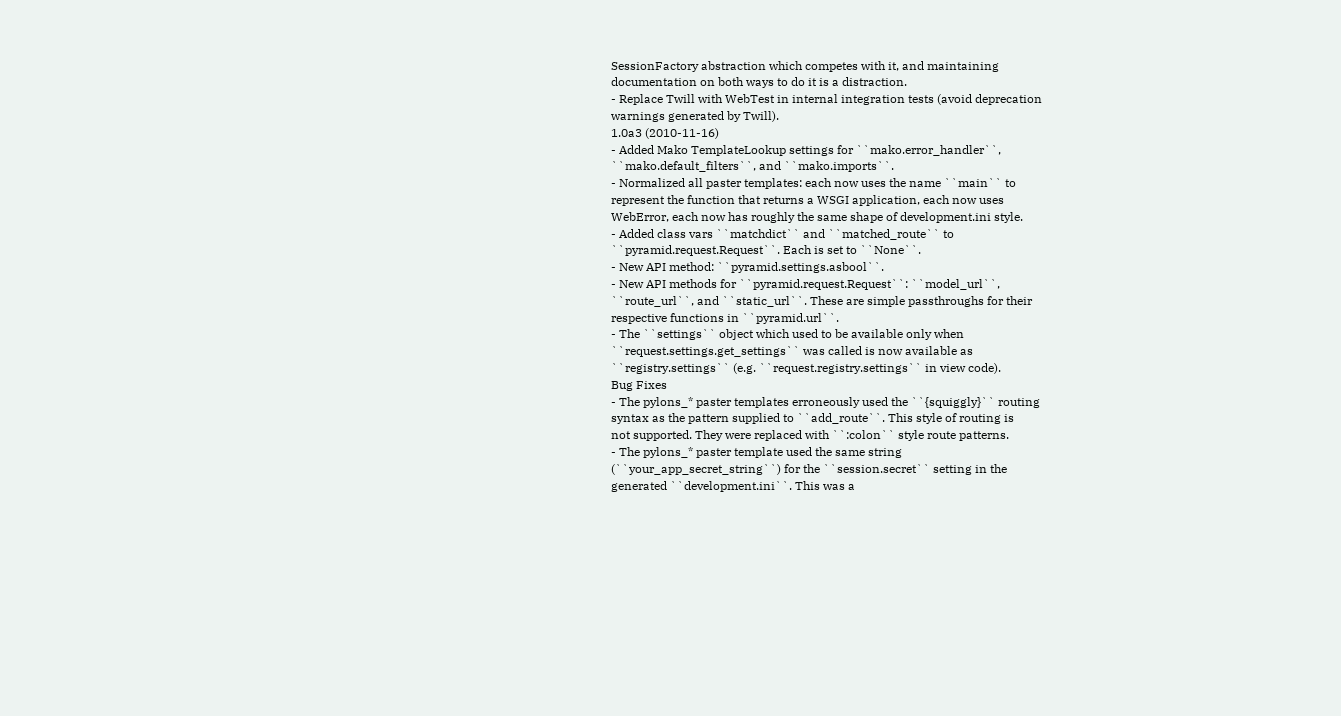SessionFactory abstraction which competes with it, and maintaining
documentation on both ways to do it is a distraction.
- Replace Twill with WebTest in internal integration tests (avoid deprecation
warnings generated by Twill).
1.0a3 (2010-11-16)
- Added Mako TemplateLookup settings for ``mako.error_handler``,
``mako.default_filters``, and ``mako.imports``.
- Normalized all paster templates: each now uses the name ``main`` to
represent the function that returns a WSGI application, each now uses
WebError, each now has roughly the same shape of development.ini style.
- Added class vars ``matchdict`` and ``matched_route`` to
``pyramid.request.Request``. Each is set to ``None``.
- New API method: ``pyramid.settings.asbool``.
- New API methods for ``pyramid.request.Request``: ``model_url``,
``route_url``, and ``static_url``. These are simple passthroughs for their
respective functions in ``pyramid.url``.
- The ``settings`` object which used to be available only when
``request.settings.get_settings`` was called is now available as
``registry.settings`` (e.g. ``request.registry.settings`` in view code).
Bug Fixes
- The pylons_* paster templates erroneously used the ``{squiggly}`` routing
syntax as the pattern supplied to ``add_route``. This style of routing is
not supported. They were replaced with ``:colon`` style route patterns.
- The pylons_* paster template used the same string
(``your_app_secret_string``) for the ``session.secret`` setting in the
generated ``development.ini``. This was a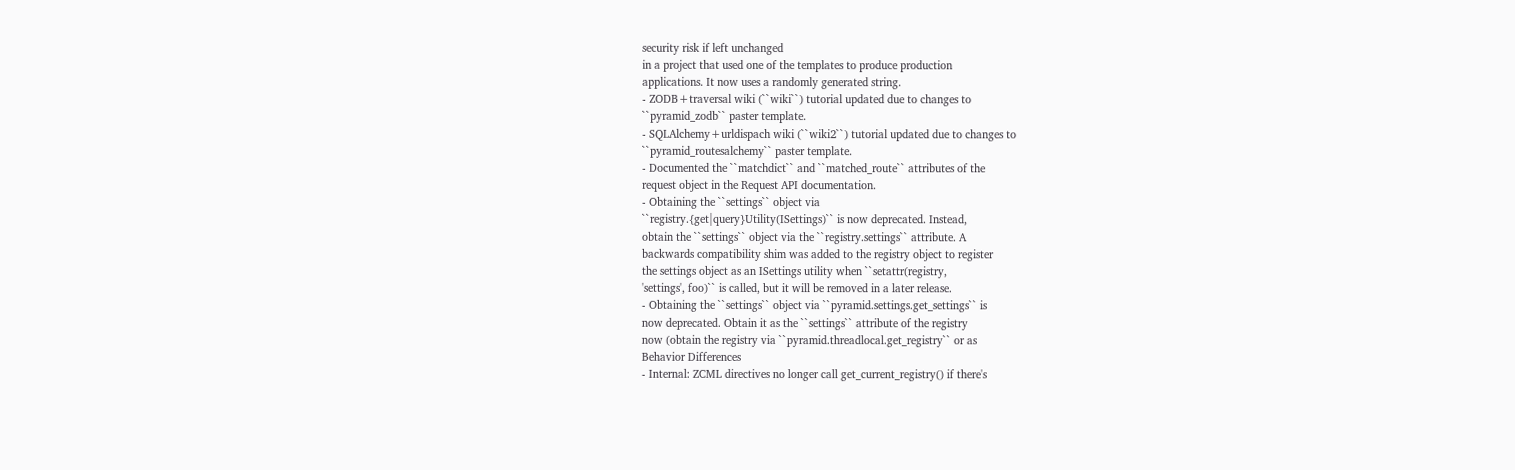security risk if left unchanged
in a project that used one of the templates to produce production
applications. It now uses a randomly generated string.
- ZODB+traversal wiki (``wiki``) tutorial updated due to changes to
``pyramid_zodb`` paster template.
- SQLAlchemy+urldispach wiki (``wiki2``) tutorial updated due to changes to
``pyramid_routesalchemy`` paster template.
- Documented the ``matchdict`` and ``matched_route`` attributes of the
request object in the Request API documentation.
- Obtaining the ``settings`` object via
``registry.{get|query}Utility(ISettings)`` is now deprecated. Instead,
obtain the ``settings`` object via the ``registry.settings`` attribute. A
backwards compatibility shim was added to the registry object to register
the settings object as an ISettings utility when ``setattr(registry,
'settings', foo)`` is called, but it will be removed in a later release.
- Obtaining the ``settings`` object via ``pyramid.settings.get_settings`` is
now deprecated. Obtain it as the ``settings`` attribute of the registry
now (obtain the registry via ``pyramid.threadlocal.get_registry`` or as
Behavior Differences
- Internal: ZCML directives no longer call get_current_registry() if there's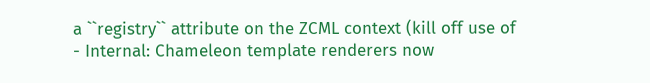a ``registry`` attribute on the ZCML context (kill off use of
- Internal: Chameleon template renderers now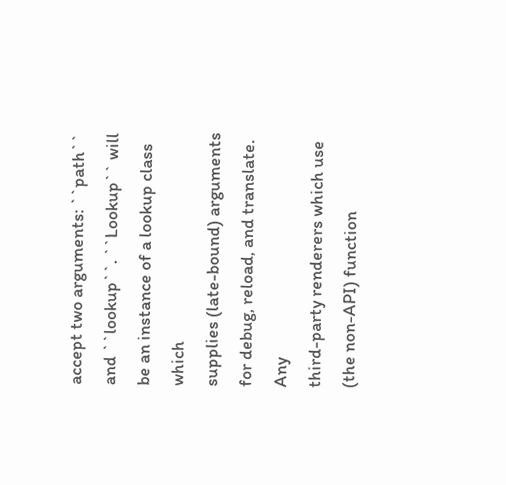accept two arguments: ``path``
and ``lookup``. ``Lookup`` will be an instance of a lookup class which
supplies (late-bound) arguments for debug, reload, and translate. Any
third-party renderers which use (the non-API) function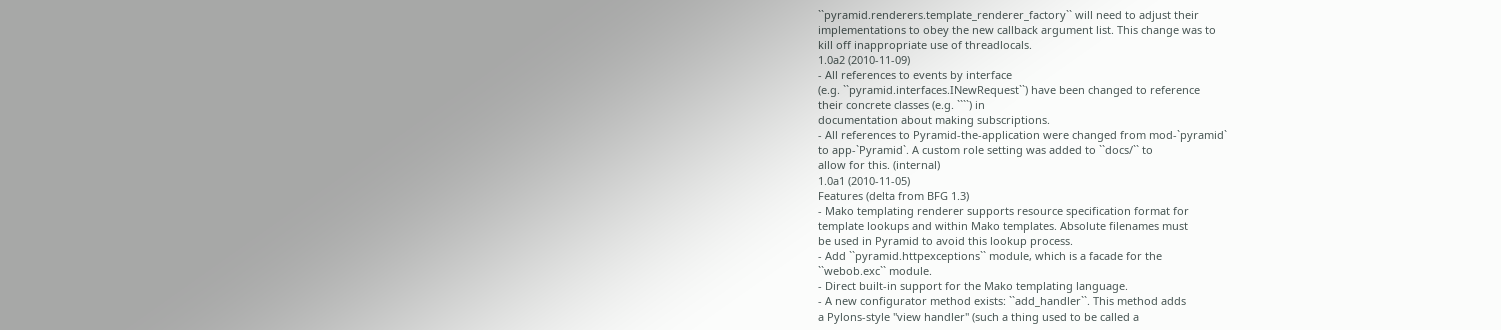``pyramid.renderers.template_renderer_factory`` will need to adjust their
implementations to obey the new callback argument list. This change was to
kill off inappropriate use of threadlocals.
1.0a2 (2010-11-09)
- All references to events by interface
(e.g. ``pyramid.interfaces.INewRequest``) have been changed to reference
their concrete classes (e.g. ````) in
documentation about making subscriptions.
- All references to Pyramid-the-application were changed from mod-`pyramid`
to app-`Pyramid`. A custom role setting was added to ``docs/`` to
allow for this. (internal)
1.0a1 (2010-11-05)
Features (delta from BFG 1.3)
- Mako templating renderer supports resource specification format for
template lookups and within Mako templates. Absolute filenames must
be used in Pyramid to avoid this lookup process.
- Add ``pyramid.httpexceptions`` module, which is a facade for the
``webob.exc`` module.
- Direct built-in support for the Mako templating language.
- A new configurator method exists: ``add_handler``. This method adds
a Pylons-style "view handler" (such a thing used to be called a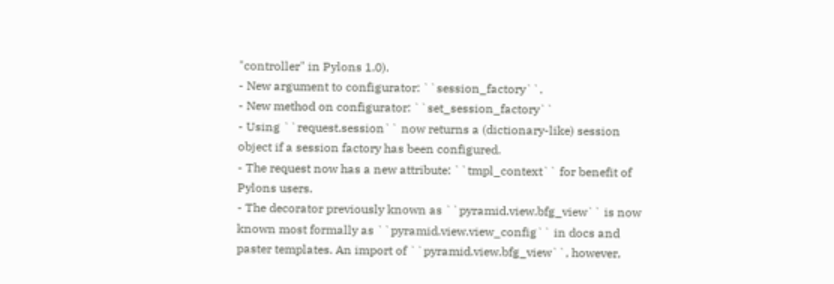"controller" in Pylons 1.0).
- New argument to configurator: ``session_factory``.
- New method on configurator: ``set_session_factory``
- Using ``request.session`` now returns a (dictionary-like) session
object if a session factory has been configured.
- The request now has a new attribute: ``tmpl_context`` for benefit of
Pylons users.
- The decorator previously known as ``pyramid.view.bfg_view`` is now
known most formally as ``pyramid.view.view_config`` in docs and
paster templates. An import of ``pyramid.view.bfg_view``, however,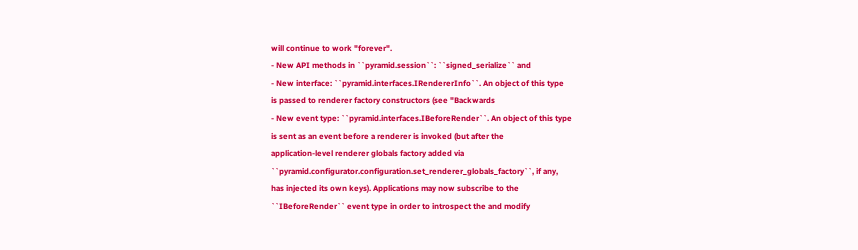will continue to work "forever".
- New API methods in ``pyramid.session``: ``signed_serialize`` and
- New interface: ``pyramid.interfaces.IRendererInfo``. An object of this type
is passed to renderer factory constructors (see "Backwards
- New event type: ``pyramid.interfaces.IBeforeRender``. An object of this type
is sent as an event before a renderer is invoked (but after the
application-level renderer globals factory added via
``pyramid.configurator.configuration.set_renderer_globals_factory``, if any,
has injected its own keys). Applications may now subscribe to the
``IBeforeRender`` event type in order to introspect the and modify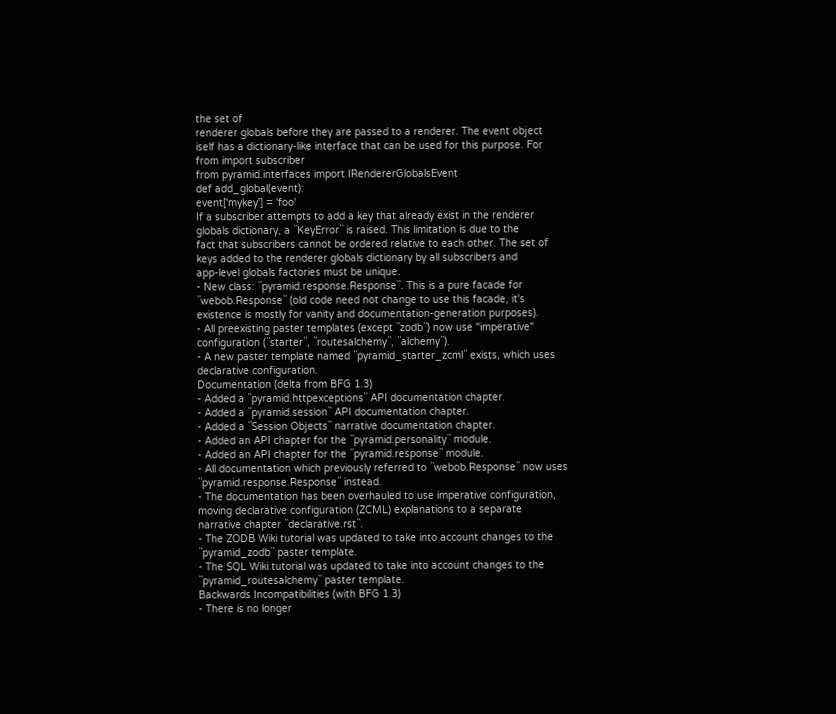the set of
renderer globals before they are passed to a renderer. The event object
iself has a dictionary-like interface that can be used for this purpose. For
from import subscriber
from pyramid.interfaces import IRendererGlobalsEvent
def add_global(event):
event['mykey'] = 'foo'
If a subscriber attempts to add a key that already exist in the renderer
globals dictionary, a ``KeyError`` is raised. This limitation is due to the
fact that subscribers cannot be ordered relative to each other. The set of
keys added to the renderer globals dictionary by all subscribers and
app-level globals factories must be unique.
- New class: ``pyramid.response.Response``. This is a pure facade for
``webob.Response`` (old code need not change to use this facade, it's
existence is mostly for vanity and documentation-generation purposes).
- All preexisting paster templates (except ``zodb``) now use "imperative"
configuration (``starter``, ``routesalchemy``, ``alchemy``).
- A new paster template named ``pyramid_starter_zcml`` exists, which uses
declarative configuration.
Documentation (delta from BFG 1.3)
- Added a ``pyramid.httpexceptions`` API documentation chapter.
- Added a ``pyramid.session`` API documentation chapter.
- Added a ``Session Objects`` narrative documentation chapter.
- Added an API chapter for the ``pyramid.personality`` module.
- Added an API chapter for the ``pyramid.response`` module.
- All documentation which previously referred to ``webob.Response`` now uses
``pyramid.response.Response`` instead.
- The documentation has been overhauled to use imperative configuration,
moving declarative configuration (ZCML) explanations to a separate
narrative chapter ``declarative.rst``.
- The ZODB Wiki tutorial was updated to take into account changes to the
``pyramid_zodb`` paster template.
- The SQL Wiki tutorial was updated to take into account changes to the
``pyramid_routesalchemy`` paster template.
Backwards Incompatibilities (with BFG 1.3)
- There is no longer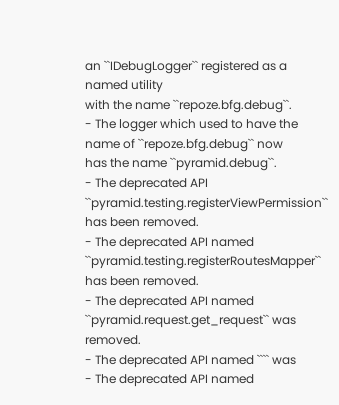an ``IDebugLogger`` registered as a named utility
with the name ``repoze.bfg.debug``.
- The logger which used to have the name of ``repoze.bfg.debug`` now
has the name ``pyramid.debug``.
- The deprecated API ``pyramid.testing.registerViewPermission``
has been removed.
- The deprecated API named ``pyramid.testing.registerRoutesMapper``
has been removed.
- The deprecated API named ``pyramid.request.get_request`` was removed.
- The deprecated API named ```` was
- The deprecated API named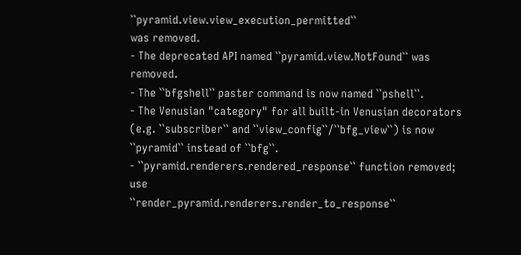``pyramid.view.view_execution_permitted``
was removed.
- The deprecated API named ``pyramid.view.NotFound`` was removed.
- The ``bfgshell`` paster command is now named ``pshell``.
- The Venusian "category" for all built-in Venusian decorators
(e.g. ``subscriber`` and ``view_config``/``bfg_view``) is now
``pyramid`` instead of ``bfg``.
- ``pyramid.renderers.rendered_response`` function removed; use
``render_pyramid.renderers.render_to_response``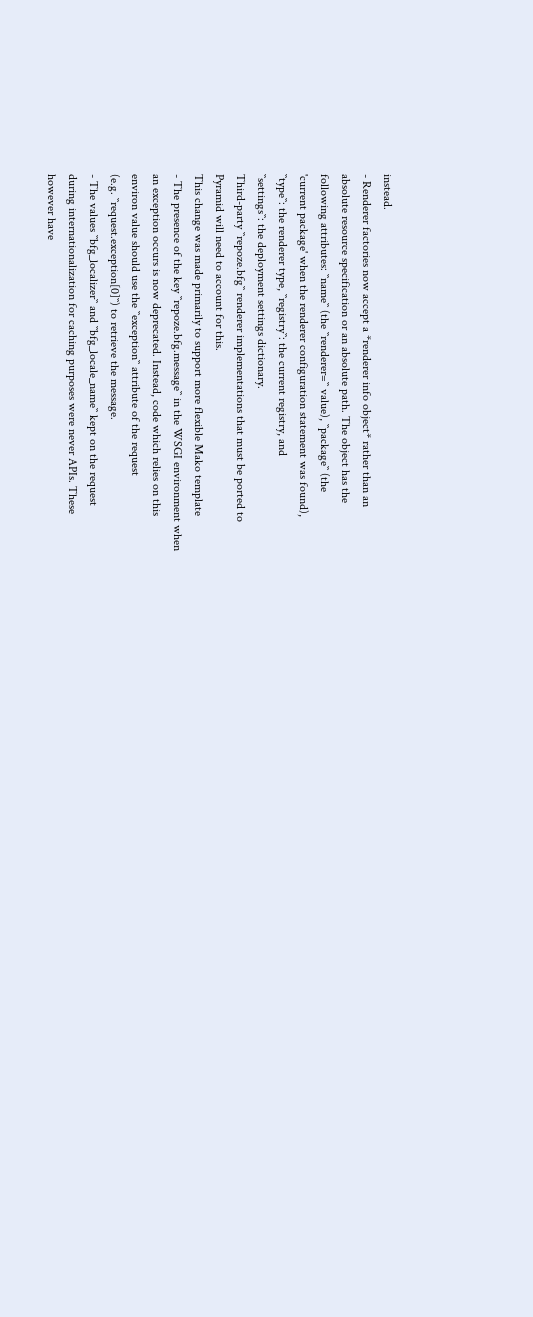instead.
- Renderer factories now accept a *renderer info object* rather than an
absolute resource specification or an absolute path. The object has the
following attributes: ``name`` (the ``renderer=`` value), ``package`` (the
'current package' when the renderer configuration statement was found),
``type``: the renderer type, ``registry``: the current registry, and
``settings``: the deployment settings dictionary.
Third-party ``repoze.bfg`` renderer implementations that must be ported to
Pyramid will need to account for this.
This change was made primarily to support more flexible Mako template
- The presence of the key ``repoze.bfg.message`` in the WSGI environment when
an exception occurs is now deprecated. Instead, code which relies on this
environ value should use the ``exception`` attribute of the request
(e.g. ``request.exception[0]``) to retrieve the message.
- The values ``bfg_localizer`` and ``bfg_locale_name`` kept on the request
during internationalization for caching purposes were never APIs. These
however have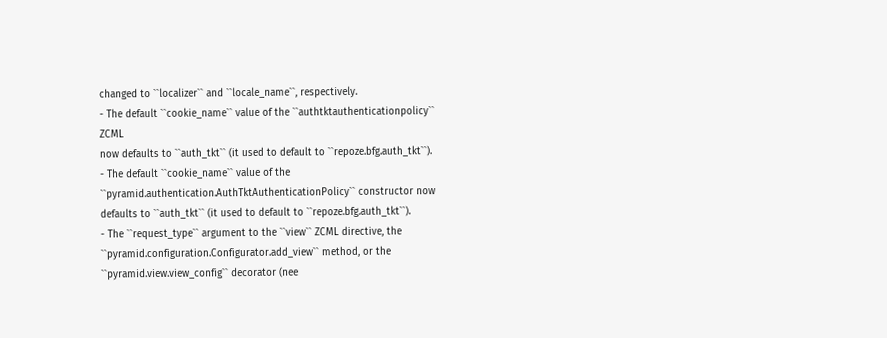changed to ``localizer`` and ``locale_name``, respectively.
- The default ``cookie_name`` value of the ``authtktauthenticationpolicy`` ZCML
now defaults to ``auth_tkt`` (it used to default to ``repoze.bfg.auth_tkt``).
- The default ``cookie_name`` value of the
``pyramid.authentication.AuthTktAuthenticationPolicy`` constructor now
defaults to ``auth_tkt`` (it used to default to ``repoze.bfg.auth_tkt``).
- The ``request_type`` argument to the ``view`` ZCML directive, the
``pyramid.configuration.Configurator.add_view`` method, or the
``pyramid.view.view_config`` decorator (nee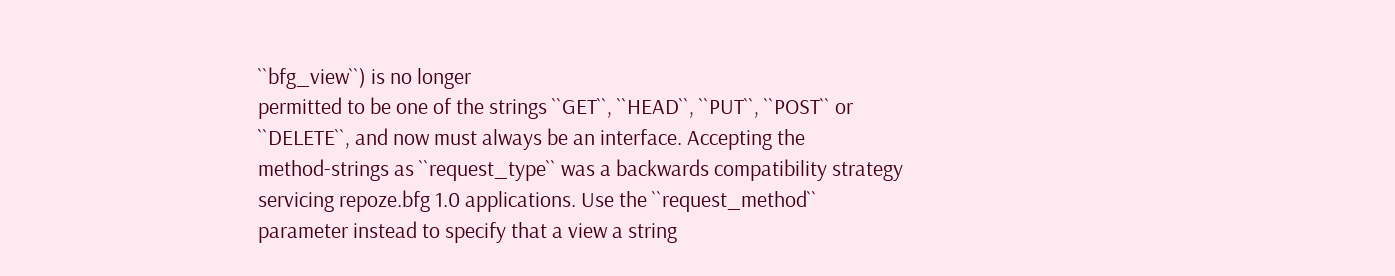``bfg_view``) is no longer
permitted to be one of the strings ``GET``, ``HEAD``, ``PUT``, ``POST`` or
``DELETE``, and now must always be an interface. Accepting the
method-strings as ``request_type`` was a backwards compatibility strategy
servicing repoze.bfg 1.0 applications. Use the ``request_method``
parameter instead to specify that a view a string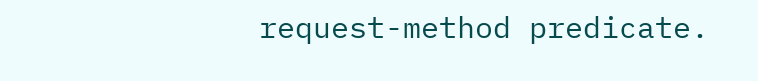request-method predicate.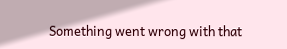Something went wrong with that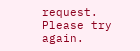request. Please try again.